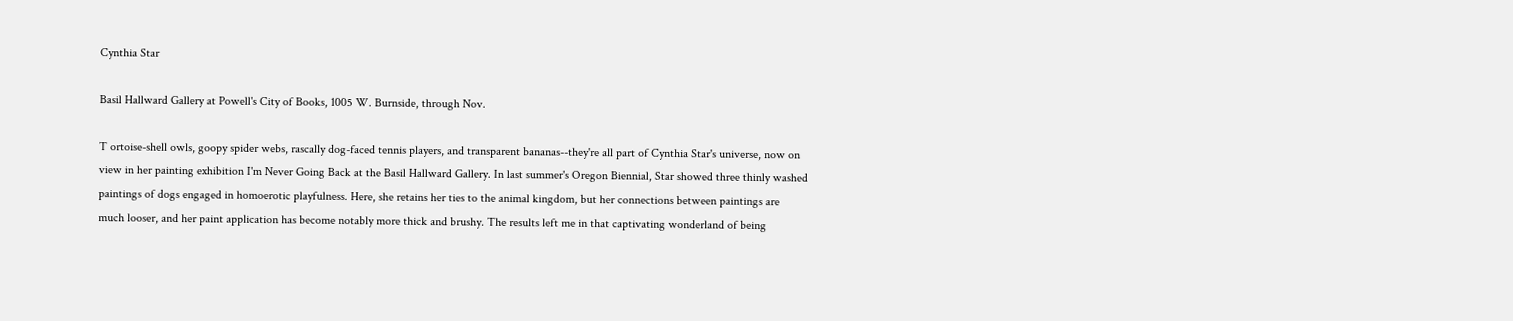Cynthia Star

Basil Hallward Gallery at Powell's City of Books, 1005 W. Burnside, through Nov.

T ortoise-shell owls, goopy spider webs, rascally dog-faced tennis players, and transparent bananas--they're all part of Cynthia Star's universe, now on view in her painting exhibition I'm Never Going Back at the Basil Hallward Gallery. In last summer's Oregon Biennial, Star showed three thinly washed paintings of dogs engaged in homoerotic playfulness. Here, she retains her ties to the animal kingdom, but her connections between paintings are much looser, and her paint application has become notably more thick and brushy. The results left me in that captivating wonderland of being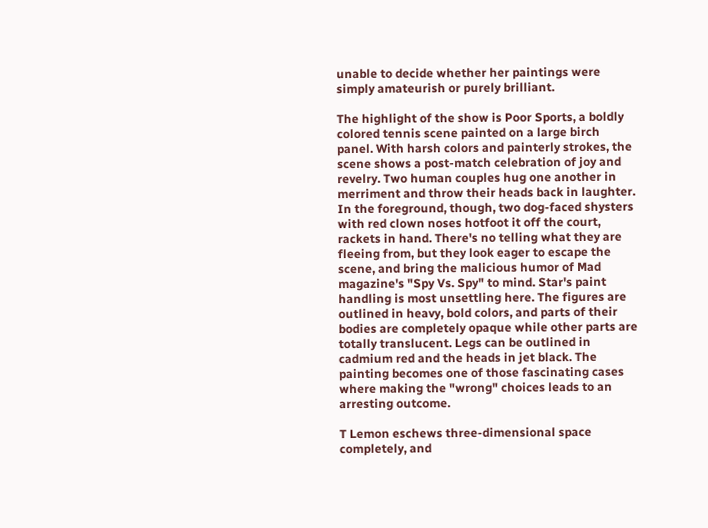unable to decide whether her paintings were simply amateurish or purely brilliant.

The highlight of the show is Poor Sports, a boldly colored tennis scene painted on a large birch panel. With harsh colors and painterly strokes, the scene shows a post-match celebration of joy and revelry. Two human couples hug one another in merriment and throw their heads back in laughter. In the foreground, though, two dog-faced shysters with red clown noses hotfoot it off the court, rackets in hand. There's no telling what they are fleeing from, but they look eager to escape the scene, and bring the malicious humor of Mad magazine's "Spy Vs. Spy" to mind. Star's paint handling is most unsettling here. The figures are outlined in heavy, bold colors, and parts of their bodies are completely opaque while other parts are totally translucent. Legs can be outlined in cadmium red and the heads in jet black. The painting becomes one of those fascinating cases where making the "wrong" choices leads to an arresting outcome.

T Lemon eschews three-dimensional space completely, and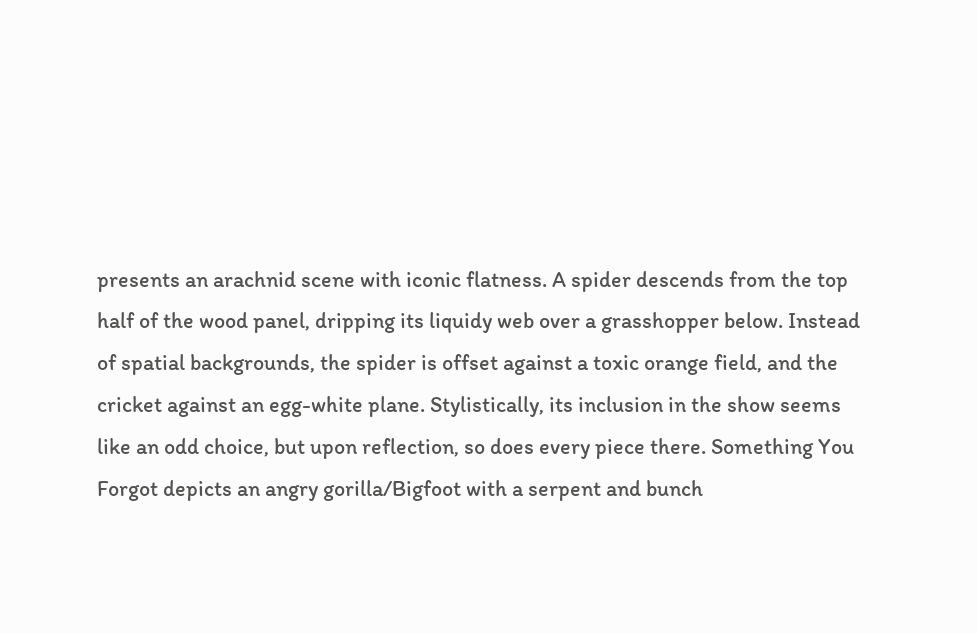presents an arachnid scene with iconic flatness. A spider descends from the top half of the wood panel, dripping its liquidy web over a grasshopper below. Instead of spatial backgrounds, the spider is offset against a toxic orange field, and the cricket against an egg-white plane. Stylistically, its inclusion in the show seems like an odd choice, but upon reflection, so does every piece there. Something You Forgot depicts an angry gorilla/Bigfoot with a serpent and bunch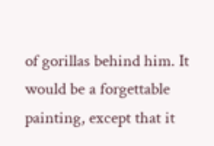of gorillas behind him. It would be a forgettable painting, except that it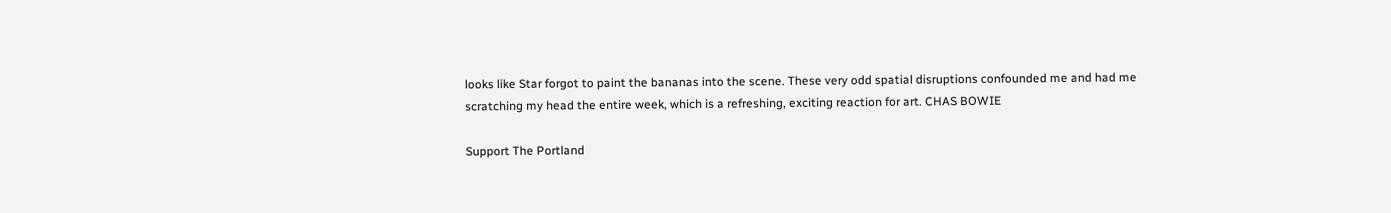looks like Star forgot to paint the bananas into the scene. These very odd spatial disruptions confounded me and had me scratching my head the entire week, which is a refreshing, exciting reaction for art. CHAS BOWIE

Support The Portland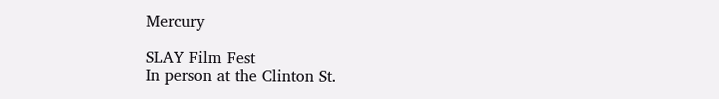Mercury

SLAY Film Fest
In person at the Clinton St.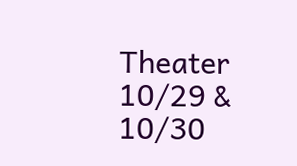Theater 10/29 & 10/30